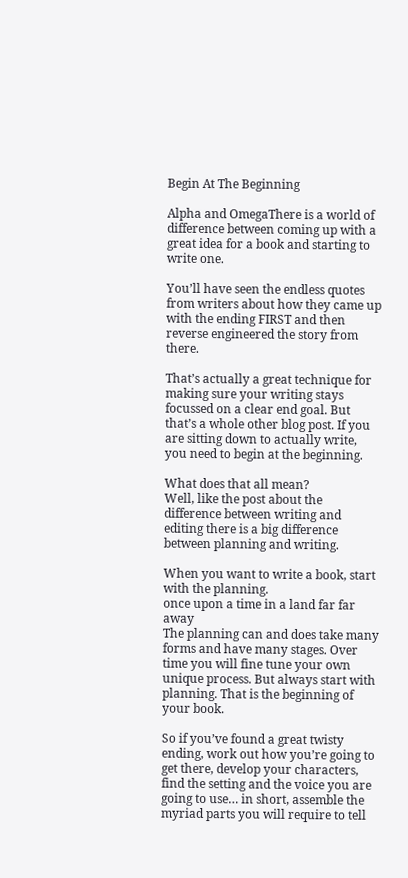Begin At The Beginning

Alpha and OmegaThere is a world of difference between coming up with a great idea for a book and starting to write one.

You’ll have seen the endless quotes from writers about how they came up with the ending FIRST and then reverse engineered the story from there.

That’s actually a great technique for making sure your writing stays focussed on a clear end goal. But that’s a whole other blog post. If you are sitting down to actually write, you need to begin at the beginning.

What does that all mean?
Well, like the post about the difference between writing and editing there is a big difference between planning and writing.

When you want to write a book, start with the planning.
once upon a time in a land far far away
The planning can and does take many forms and have many stages. Over time you will fine tune your own unique process. But always start with planning. That is the beginning of your book.

So if you’ve found a great twisty ending, work out how you’re going to get there, develop your characters, find the setting and the voice you are going to use… in short, assemble the myriad parts you will require to tell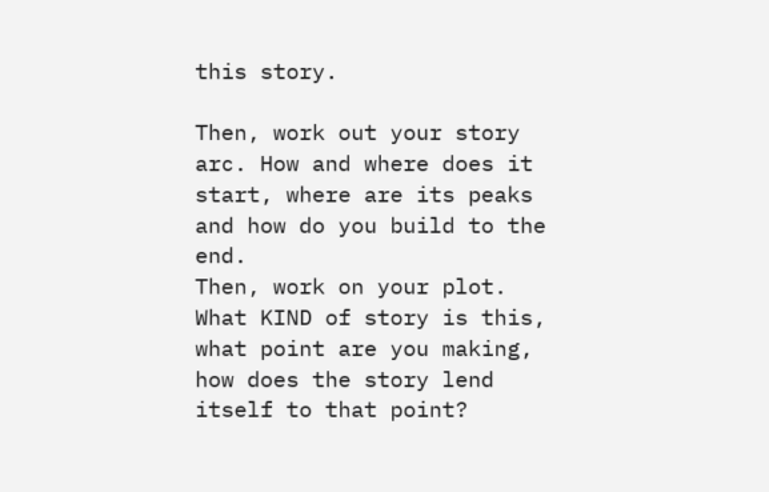this story.

Then, work out your story arc. How and where does it start, where are its peaks and how do you build to the end.
Then, work on your plot. What KIND of story is this, what point are you making, how does the story lend itself to that point?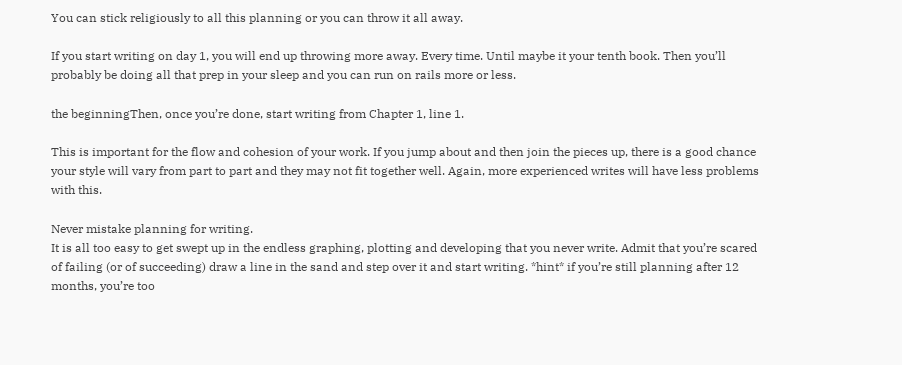You can stick religiously to all this planning or you can throw it all away.

If you start writing on day 1, you will end up throwing more away. Every time. Until maybe it your tenth book. Then you’ll probably be doing all that prep in your sleep and you can run on rails more or less.

the beginningThen, once you’re done, start writing from Chapter 1, line 1.

This is important for the flow and cohesion of your work. If you jump about and then join the pieces up, there is a good chance your style will vary from part to part and they may not fit together well. Again, more experienced writes will have less problems with this.

Never mistake planning for writing.
It is all too easy to get swept up in the endless graphing, plotting and developing that you never write. Admit that you’re scared of failing (or of succeeding) draw a line in the sand and step over it and start writing. *hint* if you’re still planning after 12 months, you’re too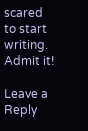scared to start writing. Admit it!

Leave a Reply